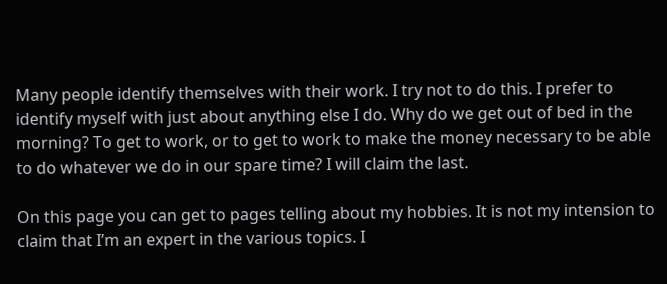Many people identify themselves with their work. I try not to do this. I prefer to identify myself with just about anything else I do. Why do we get out of bed in the morning? To get to work, or to get to work to make the money necessary to be able to do whatever we do in our spare time? I will claim the last.

On this page you can get to pages telling about my hobbies. It is not my intension to claim that I’m an expert in the various topics. I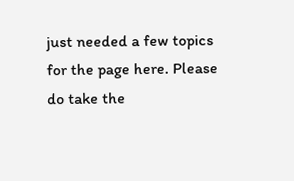just needed a few topics for the page here. Please do take the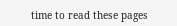time to read these pages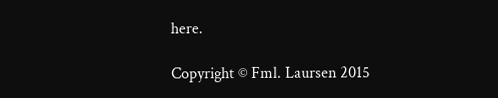here.

Copyright © Fml. Laursen 2015